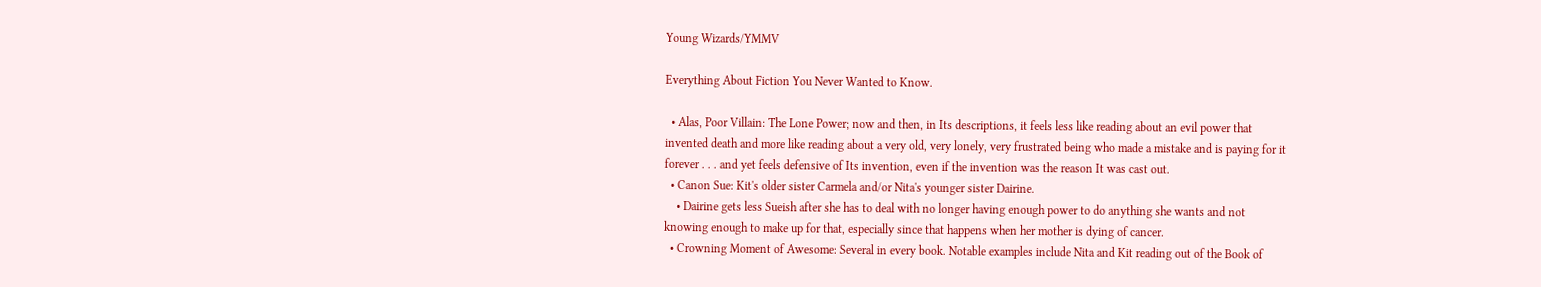Young Wizards/YMMV

Everything About Fiction You Never Wanted to Know.

  • Alas, Poor Villain: The Lone Power; now and then, in Its descriptions, it feels less like reading about an evil power that invented death and more like reading about a very old, very lonely, very frustrated being who made a mistake and is paying for it forever . . . and yet feels defensive of Its invention, even if the invention was the reason It was cast out.
  • Canon Sue: Kit's older sister Carmela and/or Nita's younger sister Dairine.
    • Dairine gets less Sueish after she has to deal with no longer having enough power to do anything she wants and not knowing enough to make up for that, especially since that happens when her mother is dying of cancer.
  • Crowning Moment of Awesome: Several in every book. Notable examples include Nita and Kit reading out of the Book of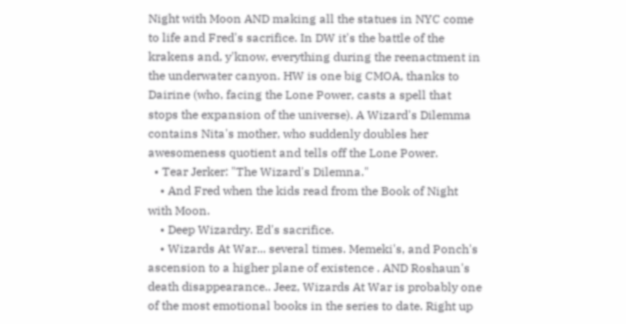Night with Moon AND making all the statues in NYC come to life and Fred's sacrifice. In DW it's the battle of the krakens and, y'know, everything during the reenactment in the underwater canyon. HW is one big CMOA, thanks to Dairine (who, facing the Lone Power, casts a spell that stops the expansion of the universe). A Wizard's Dilemma contains Nita's mother, who suddenly doubles her awesomeness quotient and tells off the Lone Power.
  • Tear Jerker: "The Wizard's Dilemna."
    • And Fred when the kids read from the Book of Night with Moon.
    • Deep Wizardry. Ed's sacrifice.
    • Wizards At War... several times. Memeki's, and Ponch's ascension to a higher plane of existence . AND Roshaun's death disappearance.. Jeez, Wizards At War is probably one of the most emotional books in the series to date. Right up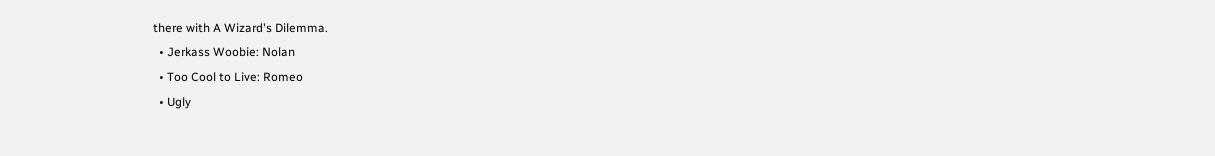there with A Wizard's Dilemma.
  • Jerkass Woobie: Nolan
  • Too Cool to Live: Romeo
  • Ugly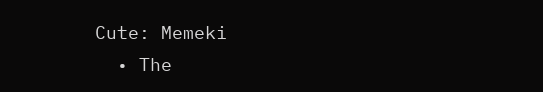Cute: Memeki
  • The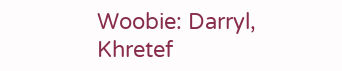Woobie: Darryl, Khretef